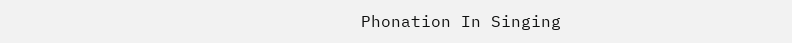Phonation In Singing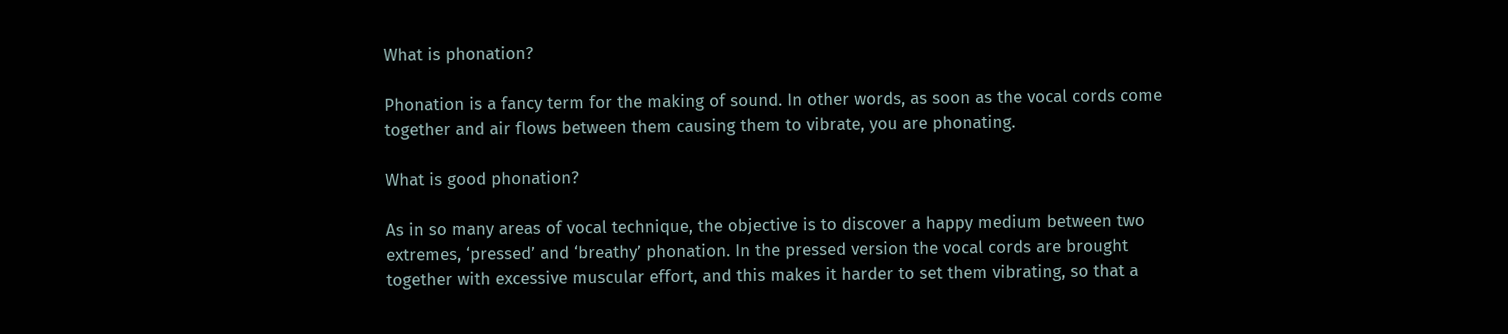What is phonation?

Phonation is a fancy term for the making of sound. In other words, as soon as the vocal cords come together and air flows between them causing them to vibrate, you are phonating.

What is good phonation?

As in so many areas of vocal technique, the objective is to discover a happy medium between two extremes, ‘pressed’ and ‘breathy’ phonation. In the pressed version the vocal cords are brought together with excessive muscular effort, and this makes it harder to set them vibrating, so that a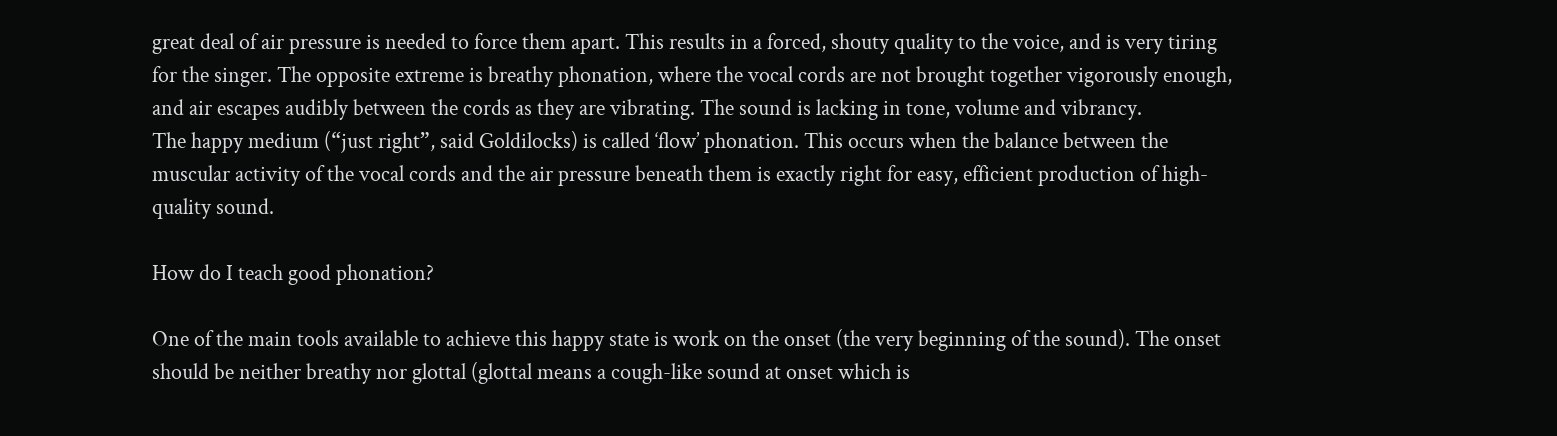great deal of air pressure is needed to force them apart. This results in a forced, shouty quality to the voice, and is very tiring for the singer. The opposite extreme is breathy phonation, where the vocal cords are not brought together vigorously enough, and air escapes audibly between the cords as they are vibrating. The sound is lacking in tone, volume and vibrancy.
The happy medium (“just right”, said Goldilocks) is called ‘flow’ phonation. This occurs when the balance between the muscular activity of the vocal cords and the air pressure beneath them is exactly right for easy, efficient production of high-quality sound.

How do I teach good phonation?

One of the main tools available to achieve this happy state is work on the onset (the very beginning of the sound). The onset should be neither breathy nor glottal (glottal means a cough-like sound at onset which is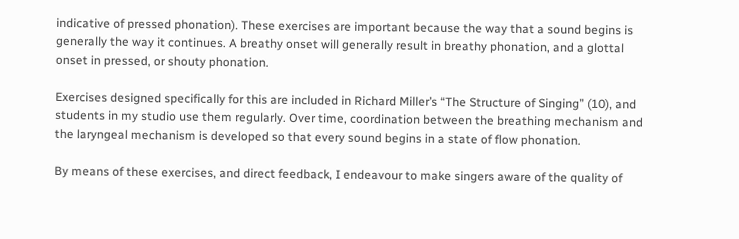indicative of pressed phonation). These exercises are important because the way that a sound begins is generally the way it continues. A breathy onset will generally result in breathy phonation, and a glottal onset in pressed, or shouty phonation.

Exercises designed specifically for this are included in Richard Miller’s “The Structure of Singing” (10), and students in my studio use them regularly. Over time, coordination between the breathing mechanism and the laryngeal mechanism is developed so that every sound begins in a state of flow phonation.

By means of these exercises, and direct feedback, I endeavour to make singers aware of the quality of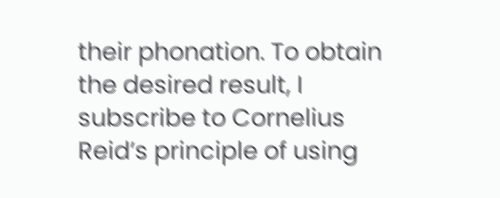their phonation. To obtain the desired result, I subscribe to Cornelius Reid’s principle of using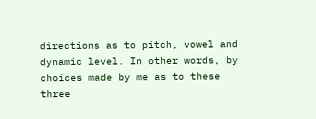directions as to pitch, vowel and dynamic level. In other words, by choices made by me as to these three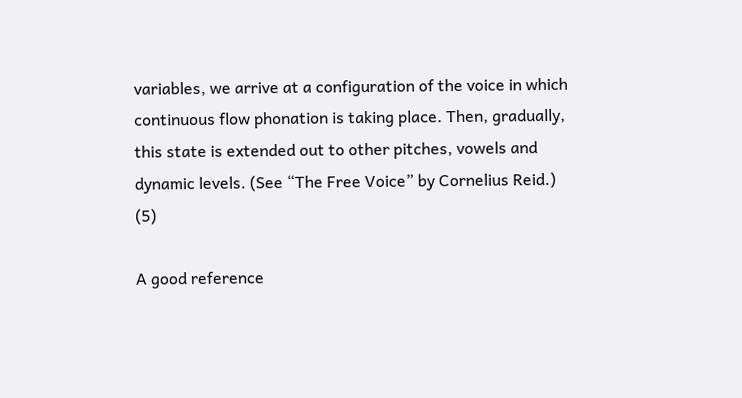variables, we arrive at a configuration of the voice in which continuous flow phonation is taking place. Then, gradually, this state is extended out to other pitches, vowels and dynamic levels. (See “The Free Voice” by Cornelius Reid.) (5)

A good reference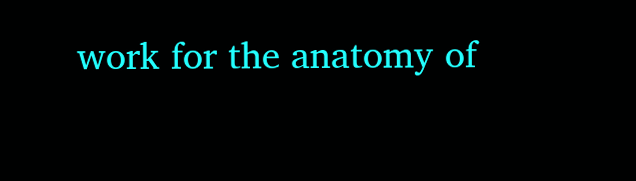work for the anatomy of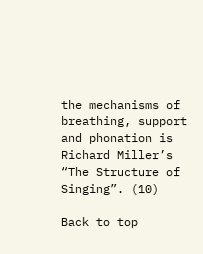the mechanisms of breathing, support and phonation is Richard Miller’s “The Structure of Singing”. (10)

Back to top